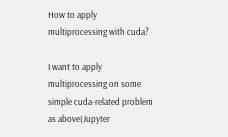How to apply multiprocessing with cuda?

I want to apply multiprocessing on some simple cuda-related problem as above(Jupyter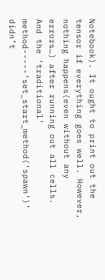Notebook). It ought to print out the tensor if everything goes well. However, nothing happens(even without any errors…) after running out all cells. And the ‘traditional’ method-----‘set_start_method(‘spawn’)’ didn’t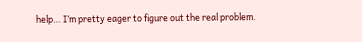help… I’m pretty eager to figure out the real problem.